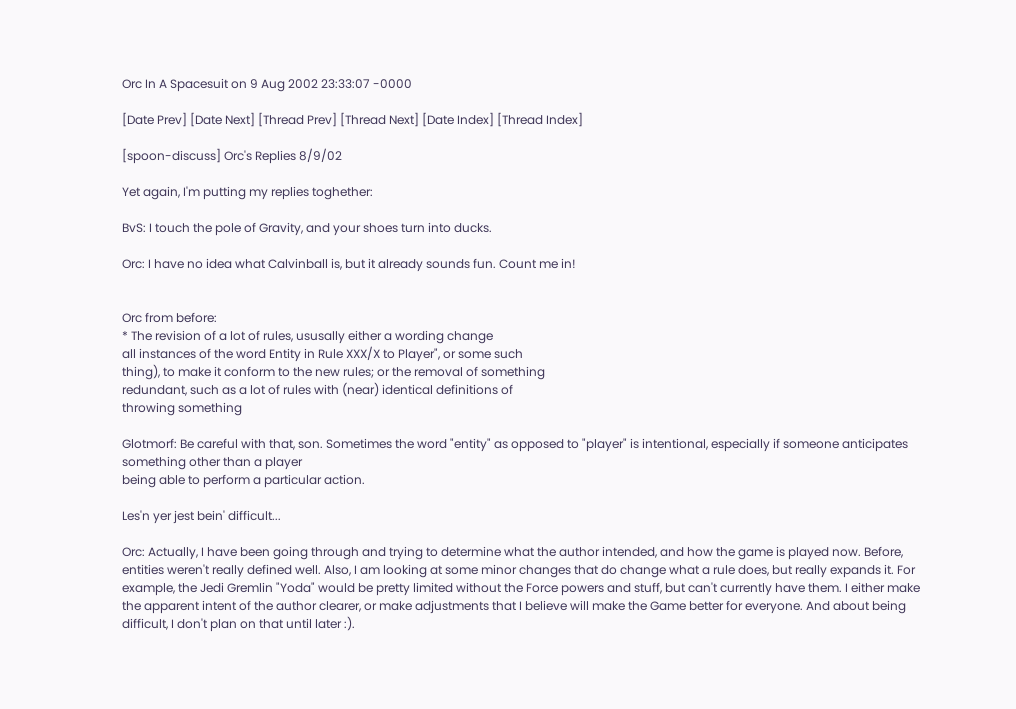Orc In A Spacesuit on 9 Aug 2002 23:33:07 -0000

[Date Prev] [Date Next] [Thread Prev] [Thread Next] [Date Index] [Thread Index]

[spoon-discuss] Orc's Replies 8/9/02

Yet again, I'm putting my replies toghether:

BvS: I touch the pole of Gravity, and your shoes turn into ducks.

Orc: I have no idea what Calvinball is, but it already sounds fun. Count me in!


Orc from before:
* The revision of a lot of rules, ususally either a wording change
all instances of the word Entity in Rule XXX/X to Player", or some such
thing), to make it conform to the new rules; or the removal of something
redundant, such as a lot of rules with (near) identical definitions of
throwing something

Glotmorf: Be careful with that, son. Sometimes the word "entity" as opposed to "player" is intentional, especially if someone anticipates something other than a player
being able to perform a particular action.

Les'n yer jest bein' difficult...

Orc: Actually, I have been going through and trying to determine what the author intended, and how the game is played now. Before, entities weren't really defined well. Also, I am looking at some minor changes that do change what a rule does, but really expands it. For example, the Jedi Gremlin "Yoda" would be pretty limited without the Force powers and stuff, but can't currently have them. I either make the apparent intent of the author clearer, or make adjustments that I believe will make the Game better for everyone. And about being difficult, I don't plan on that until later :).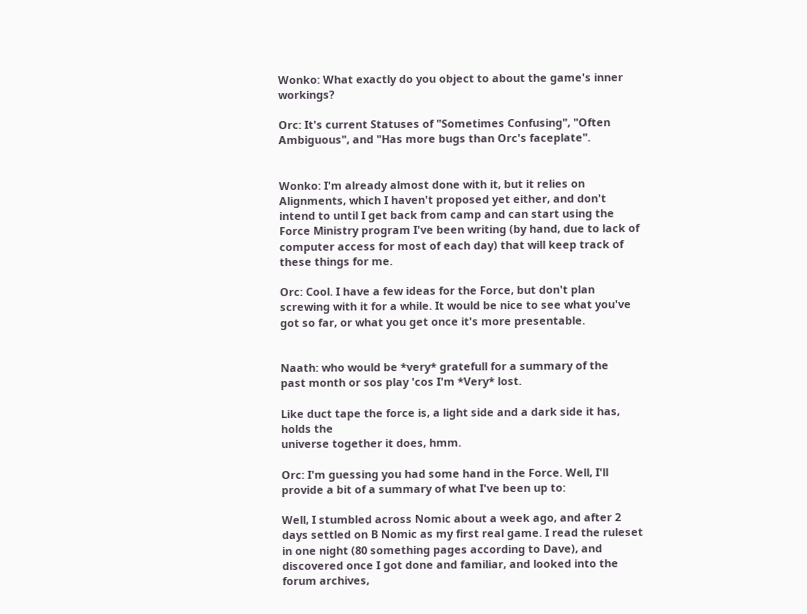Wonko: What exactly do you object to about the game's inner workings?

Orc: It's current Statuses of "Sometimes Confusing", "Often Ambiguous", and "Has more bugs than Orc's faceplate".


Wonko: I'm already almost done with it, but it relies on Alignments, which I haven't proposed yet either, and don't intend to until I get back from camp and can start using the Force Ministry program I've been writing (by hand, due to lack of computer access for most of each day) that will keep track of these things for me.

Orc: Cool. I have a few ideas for the Force, but don't plan screwing with it for a while. It would be nice to see what you've got so far, or what you get once it's more presentable.


Naath: who would be *very* gratefull for a summary of the
past month or sos play 'cos I'm *Very* lost.

Like duct tape the force is, a light side and a dark side it has, holds the
universe together it does, hmm.

Orc: I'm guessing you had some hand in the Force. Well, I'll provide a bit of a summary of what I've been up to:

Well, I stumbled across Nomic about a week ago, and after 2 days settled on B Nomic as my first real game. I read the ruleset in one night (80 something pages according to Dave), and discovered once I got done and familiar, and looked into the forum archives,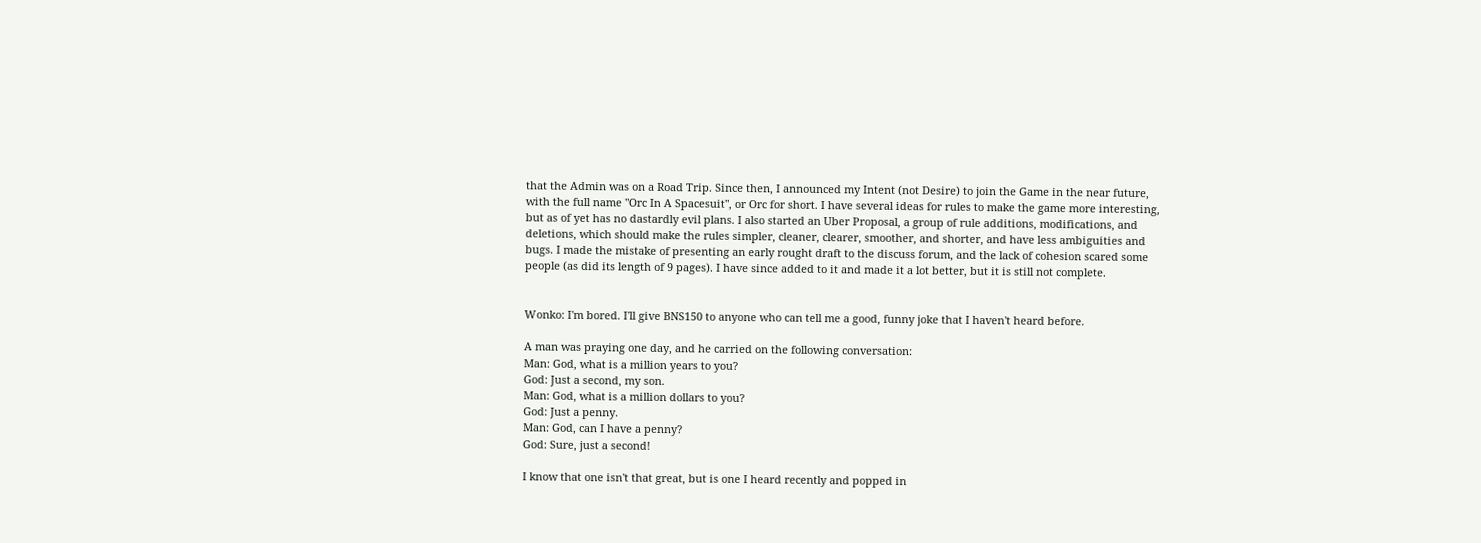that the Admin was on a Road Trip. Since then, I announced my Intent (not Desire) to join the Game in the near future, with the full name "Orc In A Spacesuit", or Orc for short. I have several ideas for rules to make the game more interesting, but as of yet has no dastardly evil plans. I also started an Uber Proposal, a group of rule additions, modifications, and deletions, which should make the rules simpler, cleaner, clearer, smoother, and shorter, and have less ambiguities and bugs. I made the mistake of presenting an early rought draft to the discuss forum, and the lack of cohesion scared some people (as did its length of 9 pages). I have since added to it and made it a lot better, but it is still not complete.


Wonko: I'm bored. I'll give BNS150 to anyone who can tell me a good, funny joke that I haven't heard before.

A man was praying one day, and he carried on the following conversation:
Man: God, what is a million years to you?
God: Just a second, my son.
Man: God, what is a million dollars to you?
God: Just a penny.
Man: God, can I have a penny?
God: Sure, just a second!

I know that one isn't that great, but is one I heard recently and popped in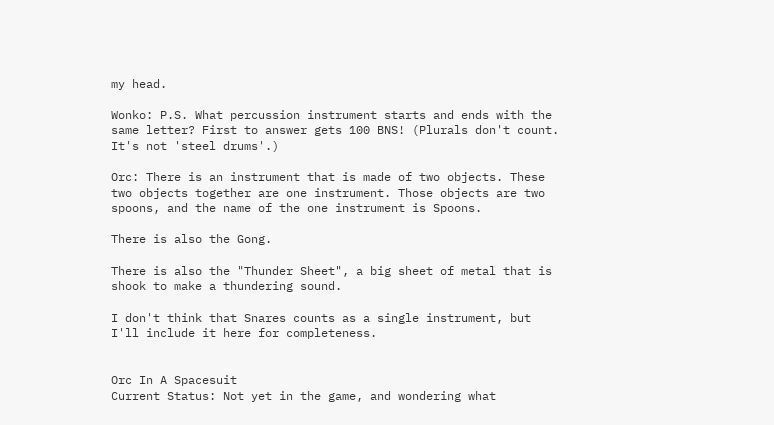my head.

Wonko: P.S. What percussion instrument starts and ends with the same letter? First to answer gets 100 BNS! (Plurals don't count. It's not 'steel drums'.)

Orc: There is an instrument that is made of two objects. These two objects together are one instrument. Those objects are two spoons, and the name of the one instrument is Spoons.

There is also the Gong.

There is also the "Thunder Sheet", a big sheet of metal that is shook to make a thundering sound.

I don't think that Snares counts as a single instrument, but I'll include it here for completeness.


Orc In A Spacesuit
Current Status: Not yet in the game, and wondering what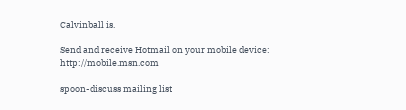Calvinball is.

Send and receive Hotmail on your mobile device: http://mobile.msn.com

spoon-discuss mailing list